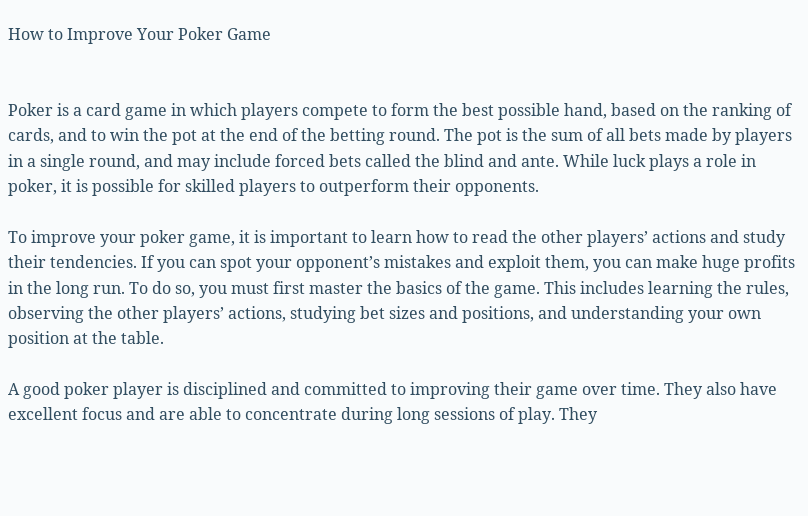How to Improve Your Poker Game


Poker is a card game in which players compete to form the best possible hand, based on the ranking of cards, and to win the pot at the end of the betting round. The pot is the sum of all bets made by players in a single round, and may include forced bets called the blind and ante. While luck plays a role in poker, it is possible for skilled players to outperform their opponents.

To improve your poker game, it is important to learn how to read the other players’ actions and study their tendencies. If you can spot your opponent’s mistakes and exploit them, you can make huge profits in the long run. To do so, you must first master the basics of the game. This includes learning the rules, observing the other players’ actions, studying bet sizes and positions, and understanding your own position at the table.

A good poker player is disciplined and committed to improving their game over time. They also have excellent focus and are able to concentrate during long sessions of play. They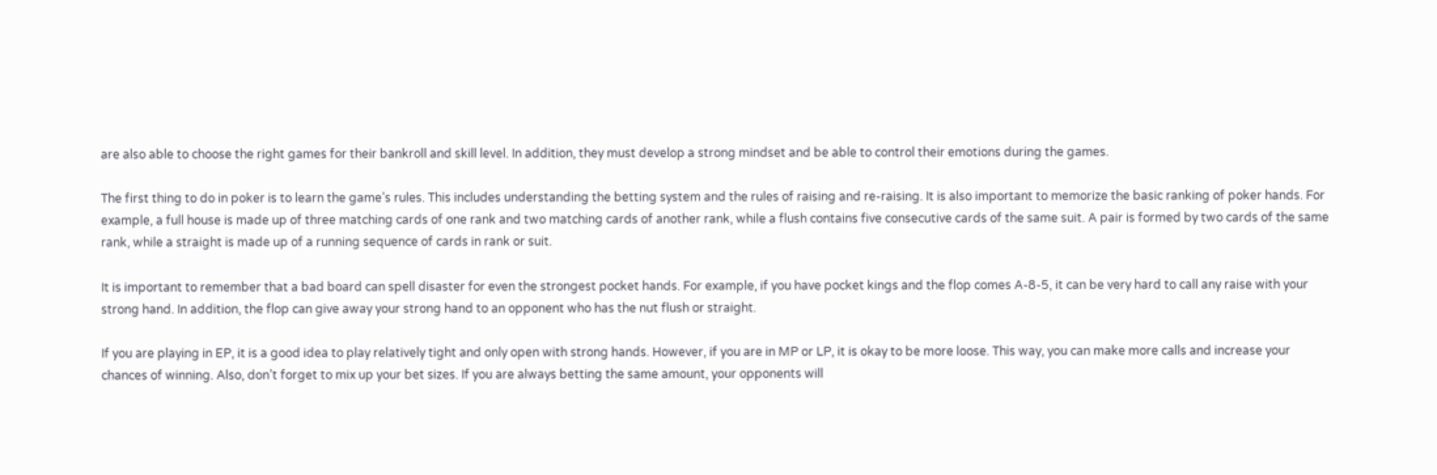are also able to choose the right games for their bankroll and skill level. In addition, they must develop a strong mindset and be able to control their emotions during the games.

The first thing to do in poker is to learn the game’s rules. This includes understanding the betting system and the rules of raising and re-raising. It is also important to memorize the basic ranking of poker hands. For example, a full house is made up of three matching cards of one rank and two matching cards of another rank, while a flush contains five consecutive cards of the same suit. A pair is formed by two cards of the same rank, while a straight is made up of a running sequence of cards in rank or suit.

It is important to remember that a bad board can spell disaster for even the strongest pocket hands. For example, if you have pocket kings and the flop comes A-8-5, it can be very hard to call any raise with your strong hand. In addition, the flop can give away your strong hand to an opponent who has the nut flush or straight.

If you are playing in EP, it is a good idea to play relatively tight and only open with strong hands. However, if you are in MP or LP, it is okay to be more loose. This way, you can make more calls and increase your chances of winning. Also, don’t forget to mix up your bet sizes. If you are always betting the same amount, your opponents will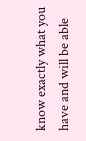know exactly what you have and will be able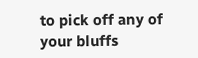to pick off any of your bluffs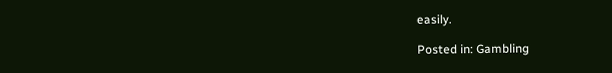easily.

Posted in: Gambling